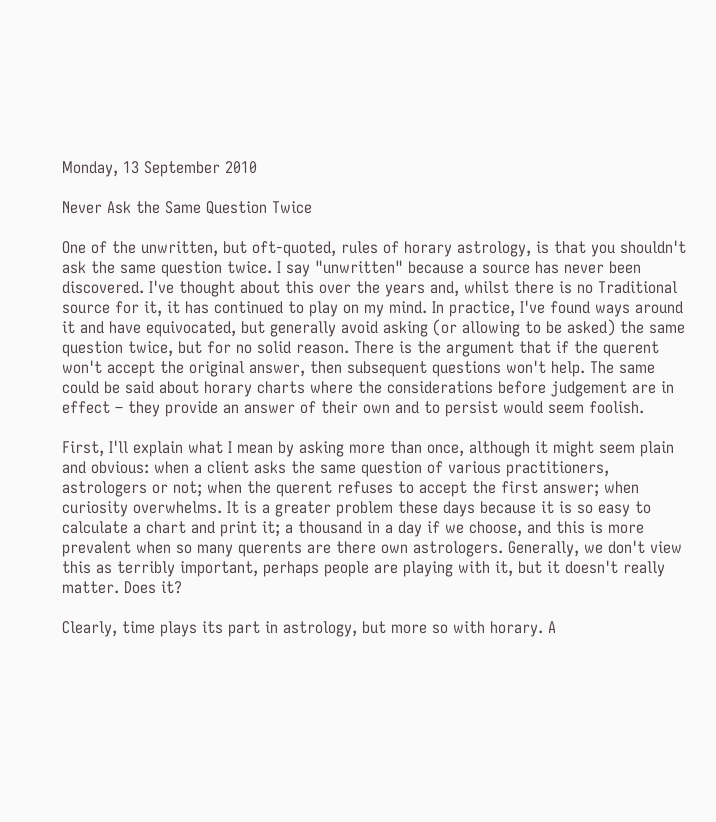Monday, 13 September 2010

Never Ask the Same Question Twice

One of the unwritten, but oft-quoted, rules of horary astrology, is that you shouldn't ask the same question twice. I say "unwritten" because a source has never been discovered. I've thought about this over the years and, whilst there is no Traditional source for it, it has continued to play on my mind. In practice, I've found ways around it and have equivocated, but generally avoid asking (or allowing to be asked) the same question twice, but for no solid reason. There is the argument that if the querent won't accept the original answer, then subsequent questions won't help. The same could be said about horary charts where the considerations before judgement are in effect – they provide an answer of their own and to persist would seem foolish.

First, I'll explain what I mean by asking more than once, although it might seem plain and obvious: when a client asks the same question of various practitioners,
astrologers or not; when the querent refuses to accept the first answer; when curiosity overwhelms. It is a greater problem these days because it is so easy to calculate a chart and print it; a thousand in a day if we choose, and this is more prevalent when so many querents are there own astrologers. Generally, we don't view this as terribly important, perhaps people are playing with it, but it doesn't really matter. Does it?

Clearly, time plays its part in astrology, but more so with horary. A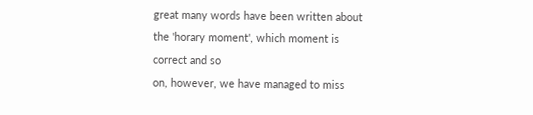great many words have been written about the 'horary moment', which moment is correct and so
on, however, we have managed to miss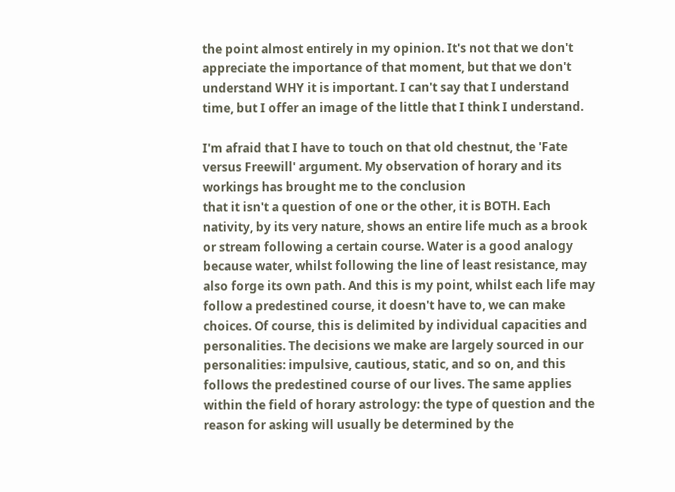the point almost entirely in my opinion. It's not that we don't appreciate the importance of that moment, but that we don't understand WHY it is important. I can't say that I understand time, but I offer an image of the little that I think I understand.

I'm afraid that I have to touch on that old chestnut, the 'Fate versus Freewill' argument. My observation of horary and its workings has brought me to the conclusion
that it isn't a question of one or the other, it is BOTH. Each nativity, by its very nature, shows an entire life much as a brook or stream following a certain course. Water is a good analogy because water, whilst following the line of least resistance, may also forge its own path. And this is my point, whilst each life may follow a predestined course, it doesn't have to, we can make choices. Of course, this is delimited by individual capacities and personalities. The decisions we make are largely sourced in our personalities: impulsive, cautious, static, and so on, and this follows the predestined course of our lives. The same applies within the field of horary astrology: the type of question and the reason for asking will usually be determined by the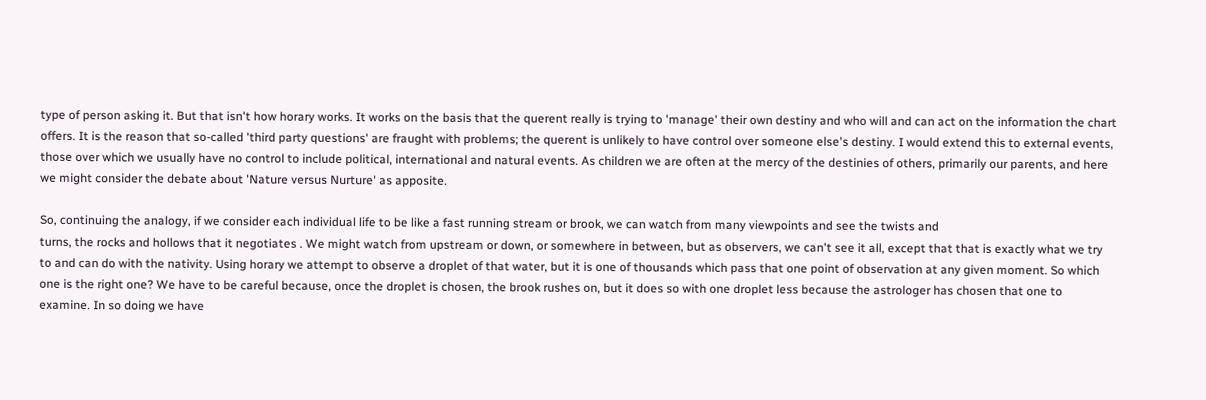type of person asking it. But that isn't how horary works. It works on the basis that the querent really is trying to 'manage' their own destiny and who will and can act on the information the chart offers. It is the reason that so-called 'third party questions' are fraught with problems; the querent is unlikely to have control over someone else's destiny. I would extend this to external events, those over which we usually have no control to include political, international and natural events. As children we are often at the mercy of the destinies of others, primarily our parents, and here we might consider the debate about 'Nature versus Nurture' as apposite.

So, continuing the analogy, if we consider each individual life to be like a fast running stream or brook, we can watch from many viewpoints and see the twists and
turns, the rocks and hollows that it negotiates . We might watch from upstream or down, or somewhere in between, but as observers, we can't see it all, except that that is exactly what we try to and can do with the nativity. Using horary we attempt to observe a droplet of that water, but it is one of thousands which pass that one point of observation at any given moment. So which one is the right one? We have to be careful because, once the droplet is chosen, the brook rushes on, but it does so with one droplet less because the astrologer has chosen that one to examine. In so doing we have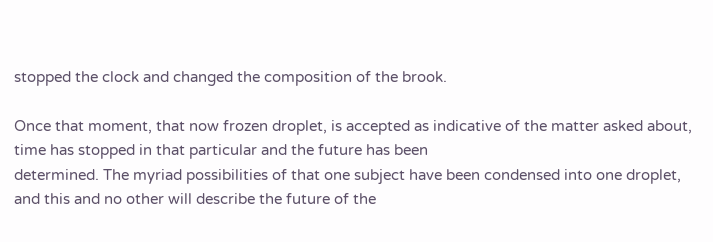stopped the clock and changed the composition of the brook.

Once that moment, that now frozen droplet, is accepted as indicative of the matter asked about, time has stopped in that particular and the future has been
determined. The myriad possibilities of that one subject have been condensed into one droplet, and this and no other will describe the future of the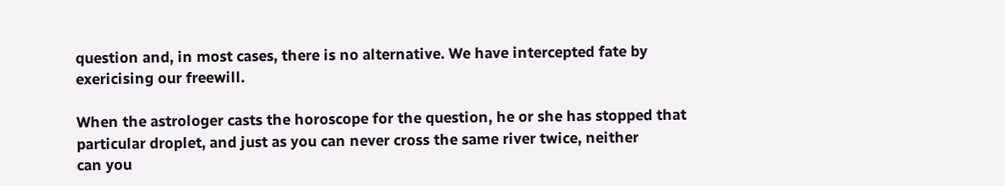question and, in most cases, there is no alternative. We have intercepted fate by exericising our freewill.

When the astrologer casts the horoscope for the question, he or she has stopped that particular droplet, and just as you can never cross the same river twice, neither
can you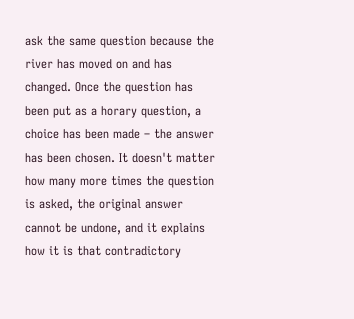ask the same question because the river has moved on and has changed. Once the question has been put as a horary question, a choice has been made – the answer has been chosen. It doesn't matter how many more times the question is asked, the original answer cannot be undone, and it explains how it is that contradictory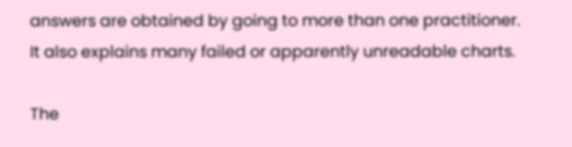answers are obtained by going to more than one practitioner. It also explains many failed or apparently unreadable charts.

The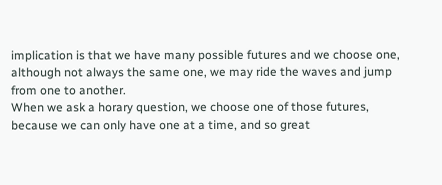implication is that we have many possible futures and we choose one, although not always the same one, we may ride the waves and jump from one to another.
When we ask a horary question, we choose one of those futures, because we can only have one at a time, and so great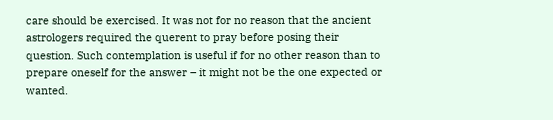care should be exercised. It was not for no reason that the ancient astrologers required the querent to pray before posing their question. Such contemplation is useful if for no other reason than to prepare oneself for the answer – it might not be the one expected or wanted.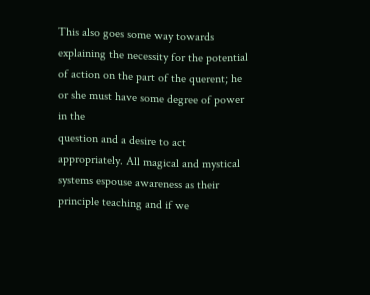This also goes some way towards explaining the necessity for the potential of action on the part of the querent; he or she must have some degree of power in the
question and a desire to act appropriately. All magical and mystical systems espouse awareness as their principle teaching and if we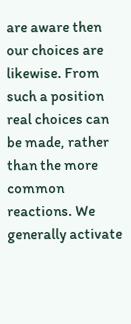are aware then our choices are likewise. From such a position real choices can be made, rather than the more common reactions. We generally activate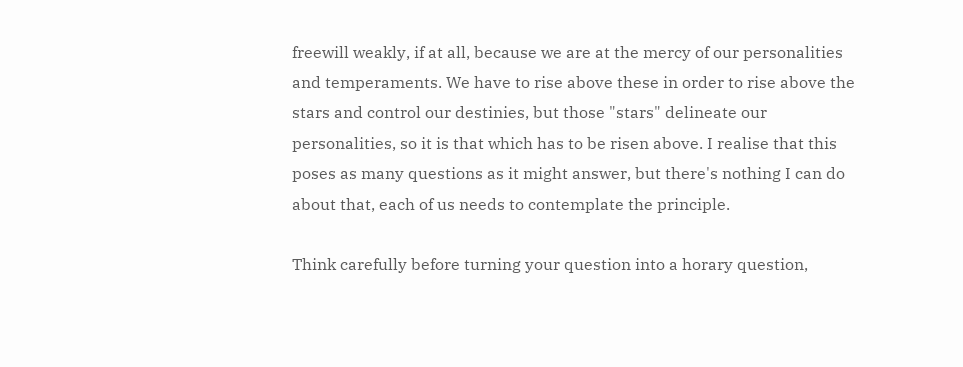freewill weakly, if at all, because we are at the mercy of our personalities and temperaments. We have to rise above these in order to rise above the stars and control our destinies, but those "stars" delineate our personalities, so it is that which has to be risen above. I realise that this poses as many questions as it might answer, but there's nothing I can do about that, each of us needs to contemplate the principle.

Think carefully before turning your question into a horary question,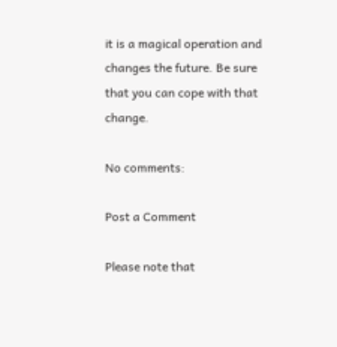it is a magical operation and changes the future. Be sure that you can cope with that change.

No comments:

Post a Comment

Please note that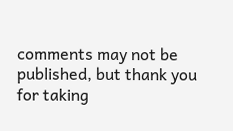comments may not be published, but thank you for taking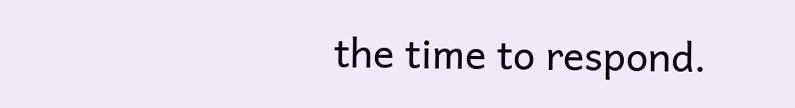the time to respond.